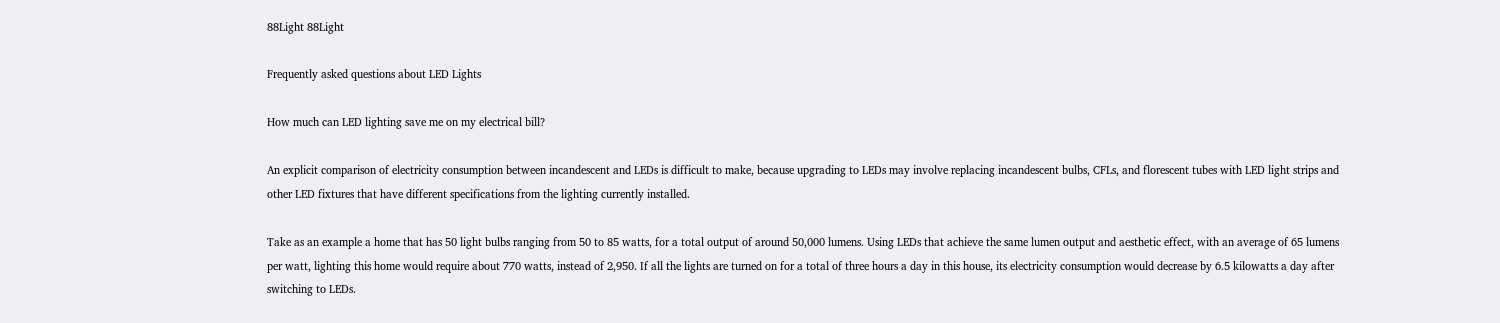88Light 88Light

Frequently asked questions about LED Lights

How much can LED lighting save me on my electrical bill?

An explicit comparison of electricity consumption between incandescent and LEDs is difficult to make, because upgrading to LEDs may involve replacing incandescent bulbs, CFLs, and florescent tubes with LED light strips and other LED fixtures that have different specifications from the lighting currently installed.

Take as an example a home that has 50 light bulbs ranging from 50 to 85 watts, for a total output of around 50,000 lumens. Using LEDs that achieve the same lumen output and aesthetic effect, with an average of 65 lumens per watt, lighting this home would require about 770 watts, instead of 2,950. If all the lights are turned on for a total of three hours a day in this house, its electricity consumption would decrease by 6.5 kilowatts a day after switching to LEDs.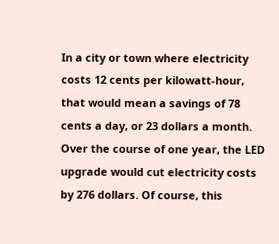In a city or town where electricity costs 12 cents per kilowatt-hour, that would mean a savings of 78 cents a day, or 23 dollars a month. Over the course of one year, the LED upgrade would cut electricity costs by 276 dollars. Of course, this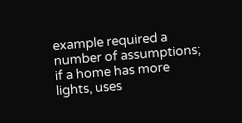example required a number of assumptions; if a home has more lights, uses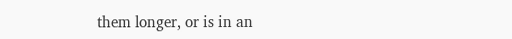them longer, or is in an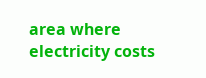area where electricity costs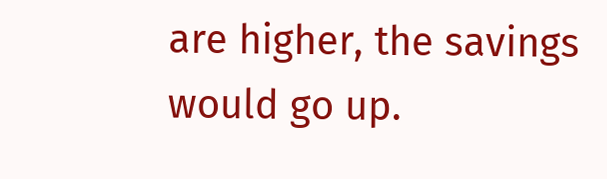are higher, the savings would go up.